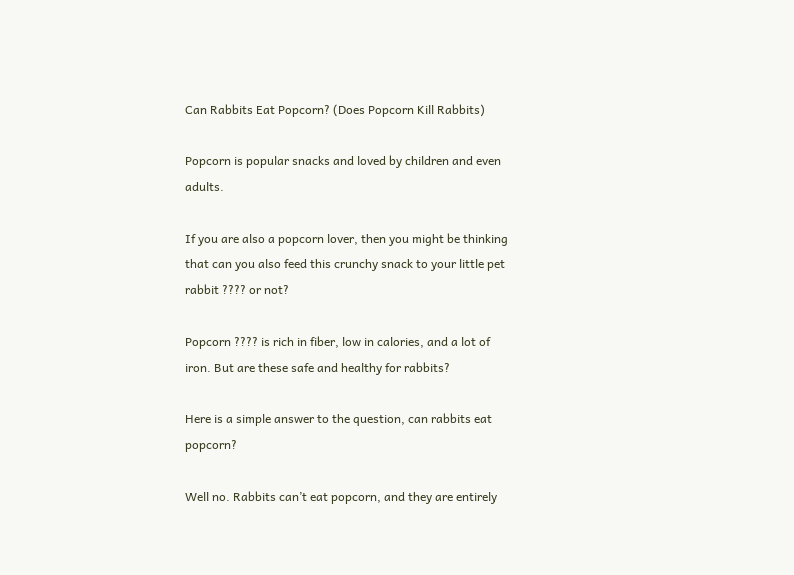Can Rabbits Eat Popcorn? (Does Popcorn Kill Rabbits)

Popcorn is popular snacks and loved by children and even adults.

If you are also a popcorn lover, then you might be thinking that can you also feed this crunchy snack to your little pet rabbit ???? or not?

Popcorn ???? is rich in fiber, low in calories, and a lot of iron. But are these safe and healthy for rabbits?

Here is a simple answer to the question, can rabbits eat popcorn?

Well no. Rabbits can’t eat popcorn, and they are entirely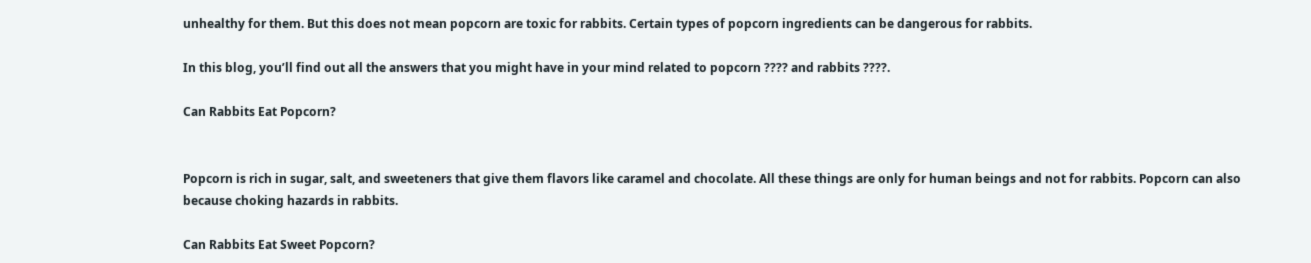unhealthy for them. But this does not mean popcorn are toxic for rabbits. Certain types of popcorn ingredients can be dangerous for rabbits.

In this blog, you’ll find out all the answers that you might have in your mind related to popcorn ???? and rabbits ????.

Can Rabbits Eat Popcorn?


Popcorn is rich in sugar, salt, and sweeteners that give them flavors like caramel and chocolate. All these things are only for human beings and not for rabbits. Popcorn can also because choking hazards in rabbits.

Can Rabbits Eat Sweet Popcorn?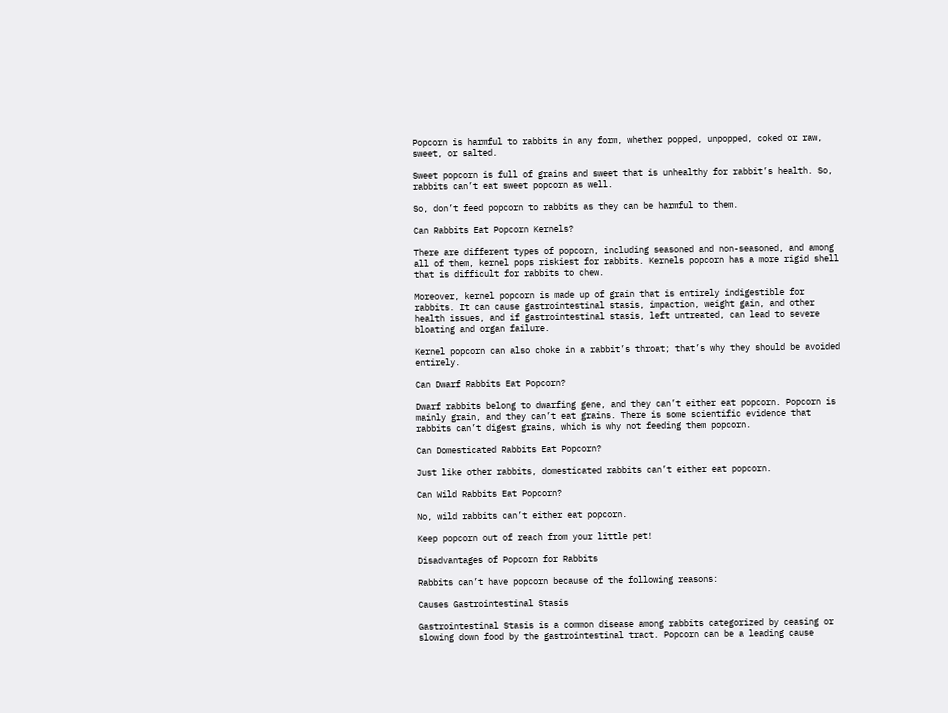Popcorn is harmful to rabbits in any form, whether popped, unpopped, coked or raw, sweet, or salted.

Sweet popcorn is full of grains and sweet that is unhealthy for rabbit’s health. So, rabbits can’t eat sweet popcorn as well.

So, don’t feed popcorn to rabbits as they can be harmful to them.

Can Rabbits Eat Popcorn Kernels?

There are different types of popcorn, including seasoned and non-seasoned, and among all of them, kernel pops riskiest for rabbits. Kernels popcorn has a more rigid shell that is difficult for rabbits to chew.

Moreover, kernel popcorn is made up of grain that is entirely indigestible for rabbits. It can cause gastrointestinal stasis, impaction, weight gain, and other health issues, and if gastrointestinal stasis, left untreated, can lead to severe bloating and organ failure.

Kernel popcorn can also choke in a rabbit’s throat; that’s why they should be avoided entirely.

Can Dwarf Rabbits Eat Popcorn?

Dwarf rabbits belong to dwarfing gene, and they can’t either eat popcorn. Popcorn is mainly grain, and they can’t eat grains. There is some scientific evidence that rabbits can’t digest grains, which is why not feeding them popcorn.

Can Domesticated Rabbits Eat Popcorn?

Just like other rabbits, domesticated rabbits can’t either eat popcorn.

Can Wild Rabbits Eat Popcorn?

No, wild rabbits can’t either eat popcorn.

Keep popcorn out of reach from your little pet!

Disadvantages of Popcorn for Rabbits

Rabbits can’t have popcorn because of the following reasons:

Causes Gastrointestinal Stasis

Gastrointestinal Stasis is a common disease among rabbits categorized by ceasing or slowing down food by the gastrointestinal tract. Popcorn can be a leading cause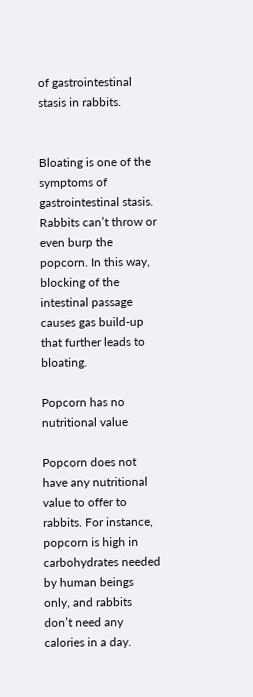of gastrointestinal stasis in rabbits.


Bloating is one of the symptoms of gastrointestinal stasis. Rabbits can’t throw or even burp the popcorn. In this way, blocking of the intestinal passage causes gas build-up that further leads to bloating.

Popcorn has no nutritional value

Popcorn does not have any nutritional value to offer to rabbits. For instance, popcorn is high in carbohydrates needed by human beings only, and rabbits don’t need any calories in a day.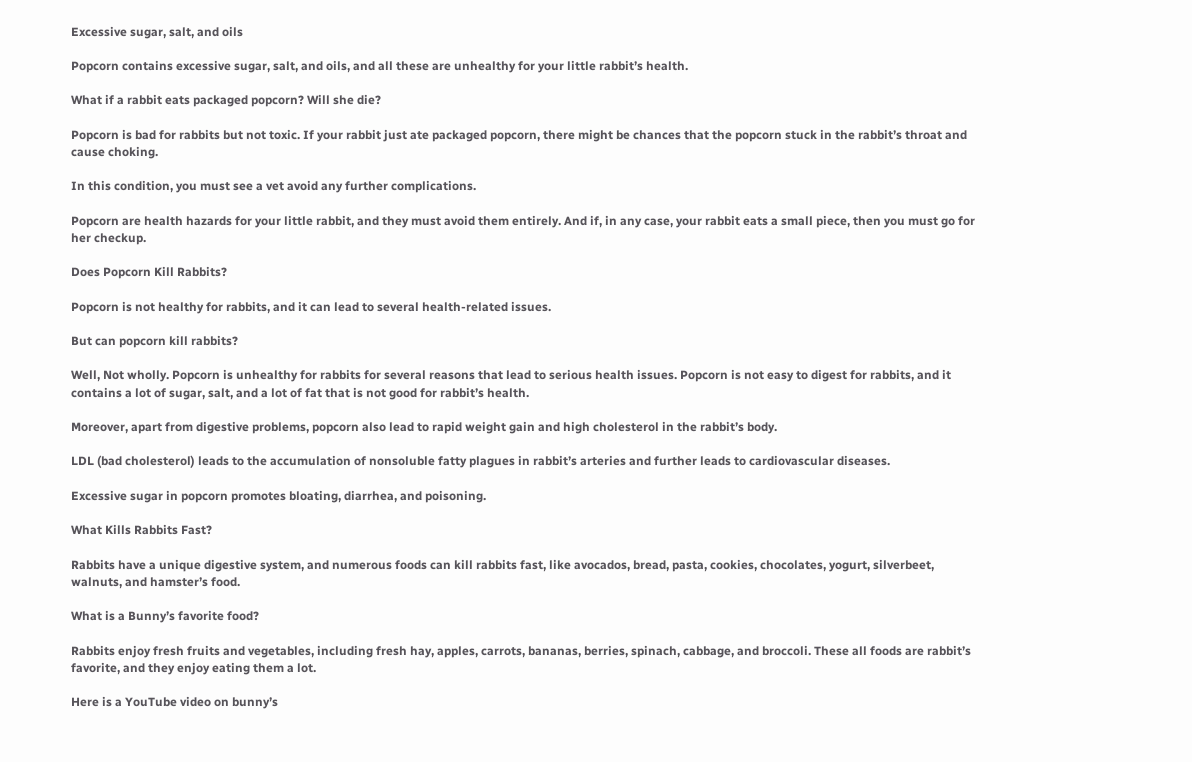Excessive sugar, salt, and oils

Popcorn contains excessive sugar, salt, and oils, and all these are unhealthy for your little rabbit’s health.

What if a rabbit eats packaged popcorn? Will she die?

Popcorn is bad for rabbits but not toxic. If your rabbit just ate packaged popcorn, there might be chances that the popcorn stuck in the rabbit’s throat and cause choking.

In this condition, you must see a vet avoid any further complications.

Popcorn are health hazards for your little rabbit, and they must avoid them entirely. And if, in any case, your rabbit eats a small piece, then you must go for her checkup.

Does Popcorn Kill Rabbits?

Popcorn is not healthy for rabbits, and it can lead to several health-related issues.

But can popcorn kill rabbits?

Well, Not wholly. Popcorn is unhealthy for rabbits for several reasons that lead to serious health issues. Popcorn is not easy to digest for rabbits, and it contains a lot of sugar, salt, and a lot of fat that is not good for rabbit’s health.

Moreover, apart from digestive problems, popcorn also lead to rapid weight gain and high cholesterol in the rabbit’s body.

LDL (bad cholesterol) leads to the accumulation of nonsoluble fatty plagues in rabbit’s arteries and further leads to cardiovascular diseases.

Excessive sugar in popcorn promotes bloating, diarrhea, and poisoning.

What Kills Rabbits Fast?

Rabbits have a unique digestive system, and numerous foods can kill rabbits fast, like avocados, bread, pasta, cookies, chocolates, yogurt, silverbeet, walnuts, and hamster’s food.

What is a Bunny’s favorite food?

Rabbits enjoy fresh fruits and vegetables, including fresh hay, apples, carrots, bananas, berries, spinach, cabbage, and broccoli. These all foods are rabbit’s favorite, and they enjoy eating them a lot.

Here is a YouTube video on bunny’s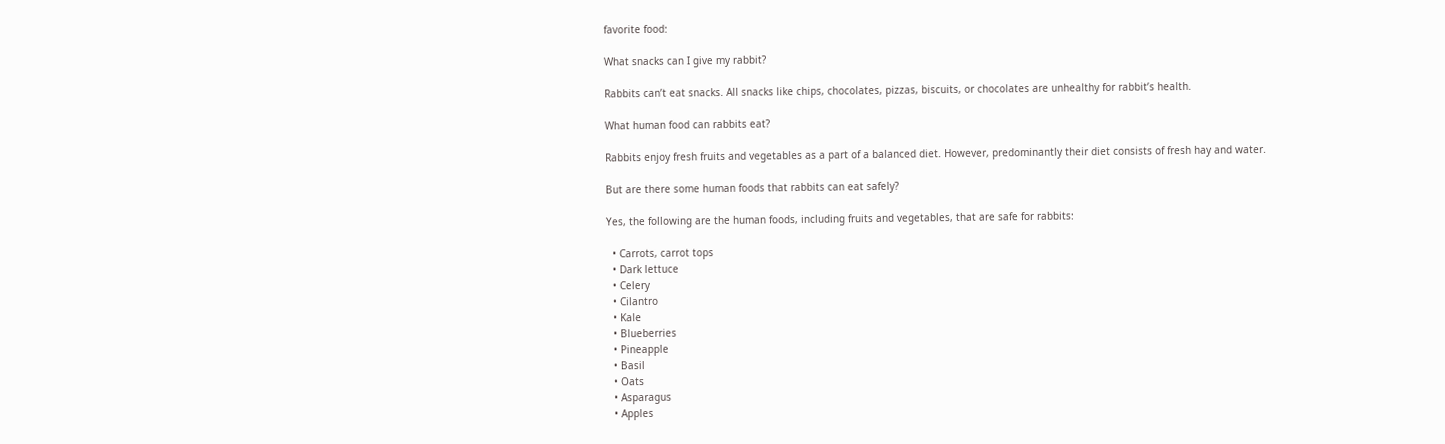favorite food:

What snacks can I give my rabbit?

Rabbits can’t eat snacks. All snacks like chips, chocolates, pizzas, biscuits, or chocolates are unhealthy for rabbit’s health.

What human food can rabbits eat?

Rabbits enjoy fresh fruits and vegetables as a part of a balanced diet. However, predominantly their diet consists of fresh hay and water.

But are there some human foods that rabbits can eat safely?

Yes, the following are the human foods, including fruits and vegetables, that are safe for rabbits:

  • Carrots, carrot tops
  • Dark lettuce
  • Celery
  • Cilantro
  • Kale
  • Blueberries
  • Pineapple
  • Basil
  • Oats
  • Asparagus
  • Apples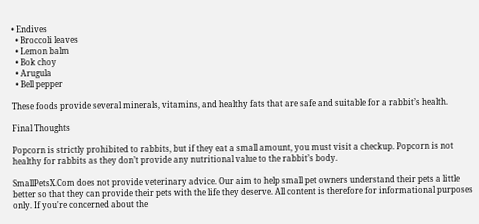• Endives
  • Broccoli leaves
  • Lemon balm
  • Bok choy
  • Arugula
  • Bell pepper

These foods provide several minerals, vitamins, and healthy fats that are safe and suitable for a rabbit’s health.

Final Thoughts

Popcorn is strictly prohibited to rabbits, but if they eat a small amount, you must visit a checkup. Popcorn is not healthy for rabbits as they don’t provide any nutritional value to the rabbit’s body.

SmallPetsX.Com does not provide veterinary advice. Our aim to help small pet owners understand their pets a little better so that they can provide their pets with the life they deserve. All content is therefore for informational purposes only. If you're concerned about the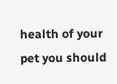health of your pet you should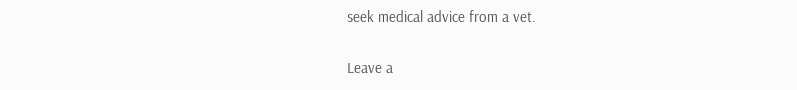seek medical advice from a vet.

Leave a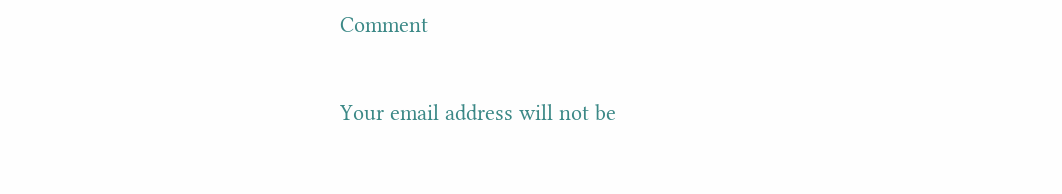Comment

Your email address will not be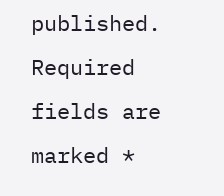published. Required fields are marked *